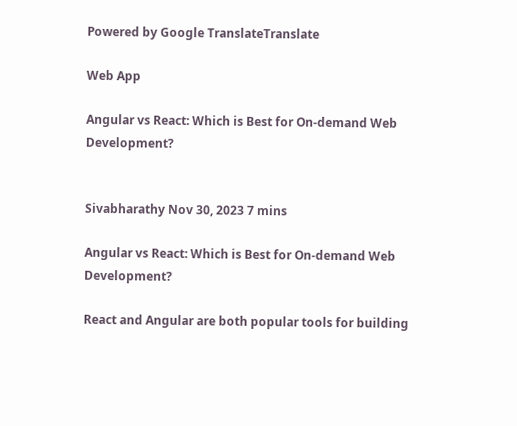Powered by Google TranslateTranslate

Web App

Angular vs React: Which is Best for On-demand Web Development?


Sivabharathy Nov 30, 2023 7 mins

Angular vs React: Which is Best for On-demand Web Development?

React and Angular are both popular tools for building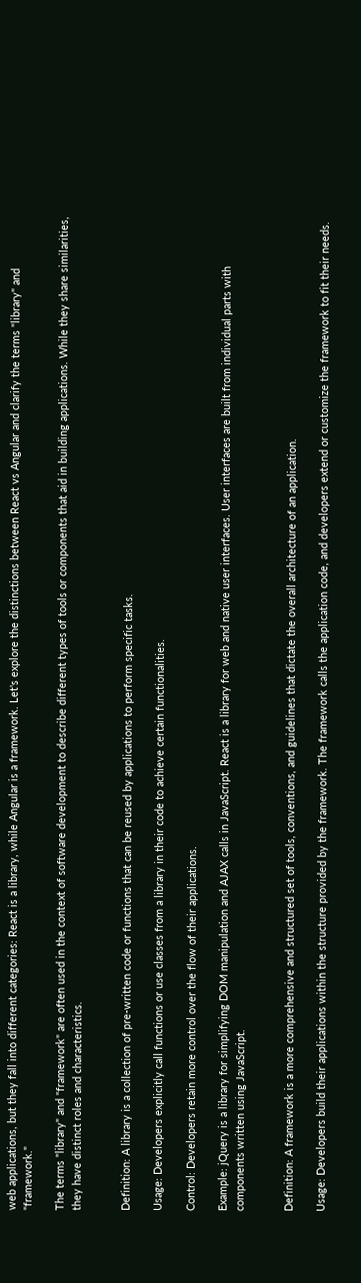web applications, but they fall into different categories: React is a library, while Angular is a framework. Let's explore the distinctions between React vs Angular and clarify the terms "library" and "framework."

The terms "library" and "framework" are often used in the context of software development to describe different types of tools or components that aid in building applications. While they share similarities, they have distinct roles and characteristics.


Definition: A library is a collection of pre-written code or functions that can be reused by applications to perform specific tasks.

Usage: Developers explicitly call functions or use classes from a library in their code to achieve certain functionalities.

Control: Developers retain more control over the flow of their applications.

Example: jQuery is a library for simplifying DOM manipulation and AJAX calls in JavaScript. React is a library for web and native user interfaces. User interfaces are built from individual parts with components written using JavaScript.


Definition: A framework is a more comprehensive and structured set of tools, conventions, and guidelines that dictate the overall architecture of an application.

Usage: Developers build their applications within the structure provided by the framework. The framework calls the application code, and developers extend or customize the framework to fit their needs.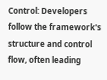Control: Developers follow the framework's structure and control flow, often leading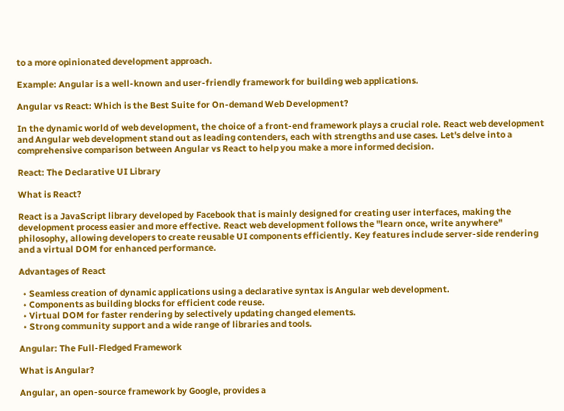to a more opinionated development approach.

Example: Angular is a well-known and user-friendly framework for building web applications.

Angular vs React: Which is the Best Suite for On-demand Web Development?

In the dynamic world of web development, the choice of a front-end framework plays a crucial role. React web development and Angular web development stand out as leading contenders, each with strengths and use cases. Let's delve into a comprehensive comparison between Angular vs React to help you make a more informed decision.

React: The Declarative UI Library

What is React?

React is a JavaScript library developed by Facebook that is mainly designed for creating user interfaces, making the development process easier and more effective. React web development follows the "learn once, write anywhere" philosophy, allowing developers to create reusable UI components efficiently. Key features include server-side rendering and a virtual DOM for enhanced performance.

Advantages of React

  • Seamless creation of dynamic applications using a declarative syntax is Angular web development.
  • Components as building blocks for efficient code reuse.
  • Virtual DOM for faster rendering by selectively updating changed elements.
  • Strong community support and a wide range of libraries and tools.

Angular: The Full-Fledged Framework

What is Angular?

Angular, an open-source framework by Google, provides a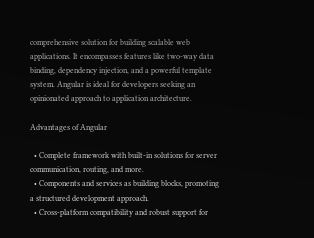comprehensive solution for building scalable web applications. It encompasses features like two-way data binding, dependency injection, and a powerful template system. Angular is ideal for developers seeking an opinionated approach to application architecture.

Advantages of Angular

  • Complete framework with built-in solutions for server communication, routing, and more.
  • Components and services as building blocks, promoting a structured development approach.
  • Cross-platform compatibility and robust support for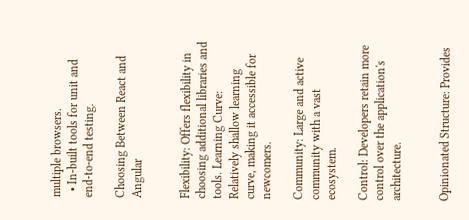multiple browsers.
  • In-built tools for unit and end-to-end testing.

Choosing Between React and Angular


Flexibility: Offers flexibility in choosing additional libraries and tools. Learning Curve: Relatively shallow learning curve, making it accessible for newcomers.

Community: Large and active community with a vast ecosystem.

Control: Developers retain more control over the application's architecture.


Opinionated Structure: Provides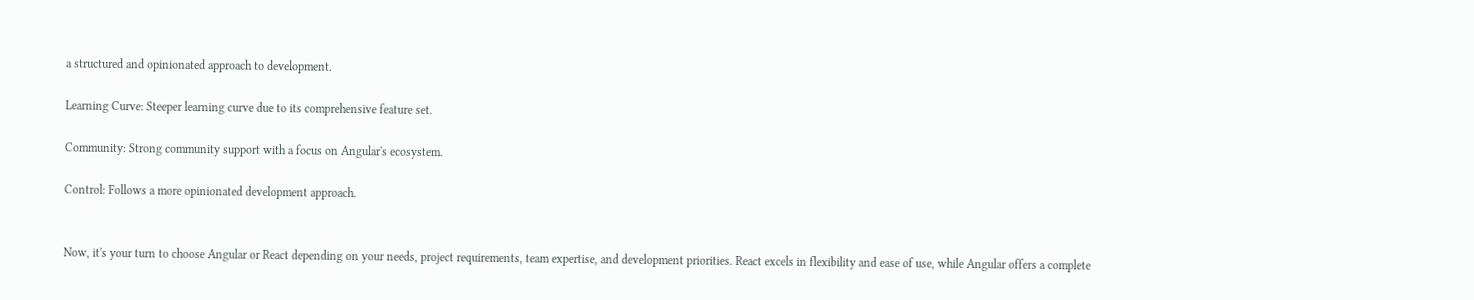a structured and opinionated approach to development.

Learning Curve: Steeper learning curve due to its comprehensive feature set.

Community: Strong community support with a focus on Angular's ecosystem.

Control: Follows a more opinionated development approach.


Now, it's your turn to choose Angular or React depending on your needs, project requirements, team expertise, and development priorities. React excels in flexibility and ease of use, while Angular offers a complete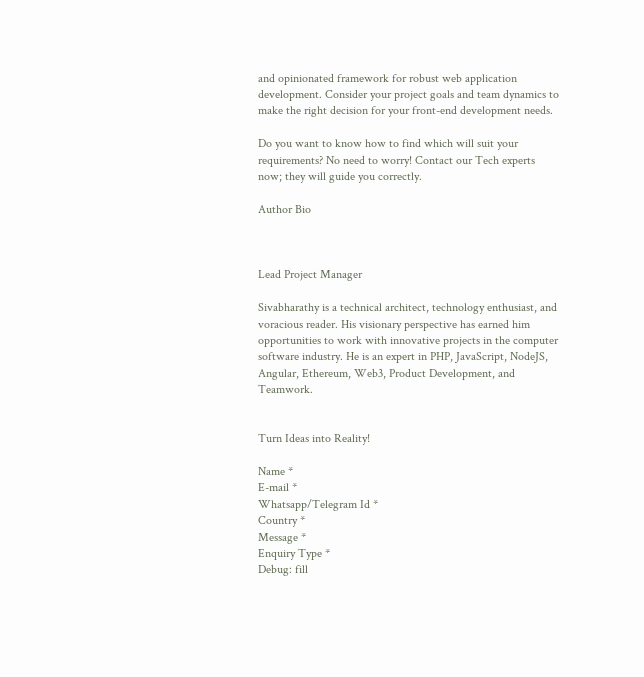and opinionated framework for robust web application development. Consider your project goals and team dynamics to make the right decision for your front-end development needs.

Do you want to know how to find which will suit your requirements? No need to worry! Contact our Tech experts now; they will guide you correctly.

Author Bio



Lead Project Manager

Sivabharathy is a technical architect, technology enthusiast, and voracious reader. His visionary perspective has earned him opportunities to work with innovative projects in the computer software industry. He is an expert in PHP, JavaScript, NodeJS, Angular, Ethereum, Web3, Product Development, and Teamwork.


Turn Ideas into Reality!

Name *
E-mail *
Whatsapp/Telegram Id *
Country *
Message *
Enquiry Type *
Debug: fill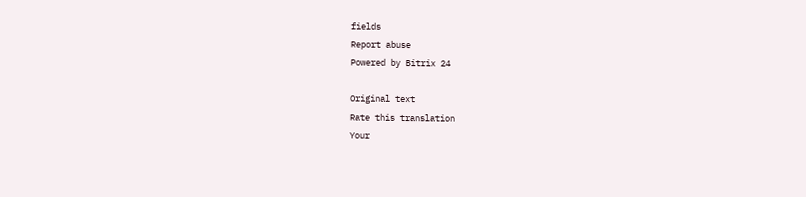fields
Report abuse
Powered by Bitrix 24

Original text
Rate this translation
Your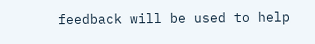feedback will be used to help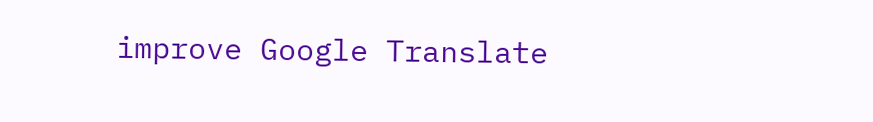improve Google Translate